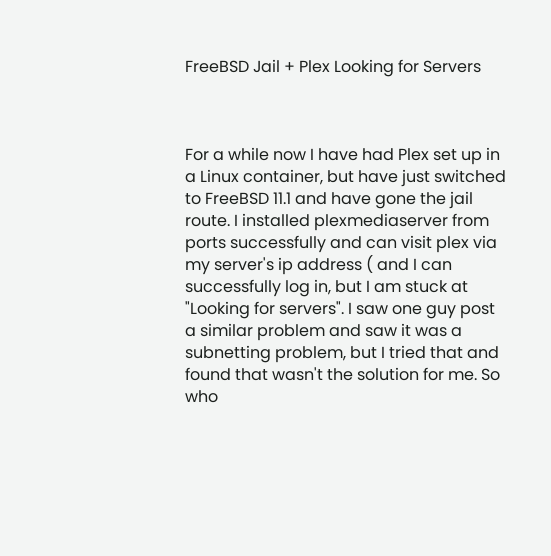FreeBSD Jail + Plex Looking for Servers



For a while now I have had Plex set up in a Linux container, but have just switched to FreeBSD 11.1 and have gone the jail route. I installed plexmediaserver from ports successfully and can visit plex via my server's ip address ( and I can successfully log in, but I am stuck at "Looking for servers". I saw one guy post a similar problem and saw it was a subnetting problem, but I tried that and found that wasn't the solution for me. So who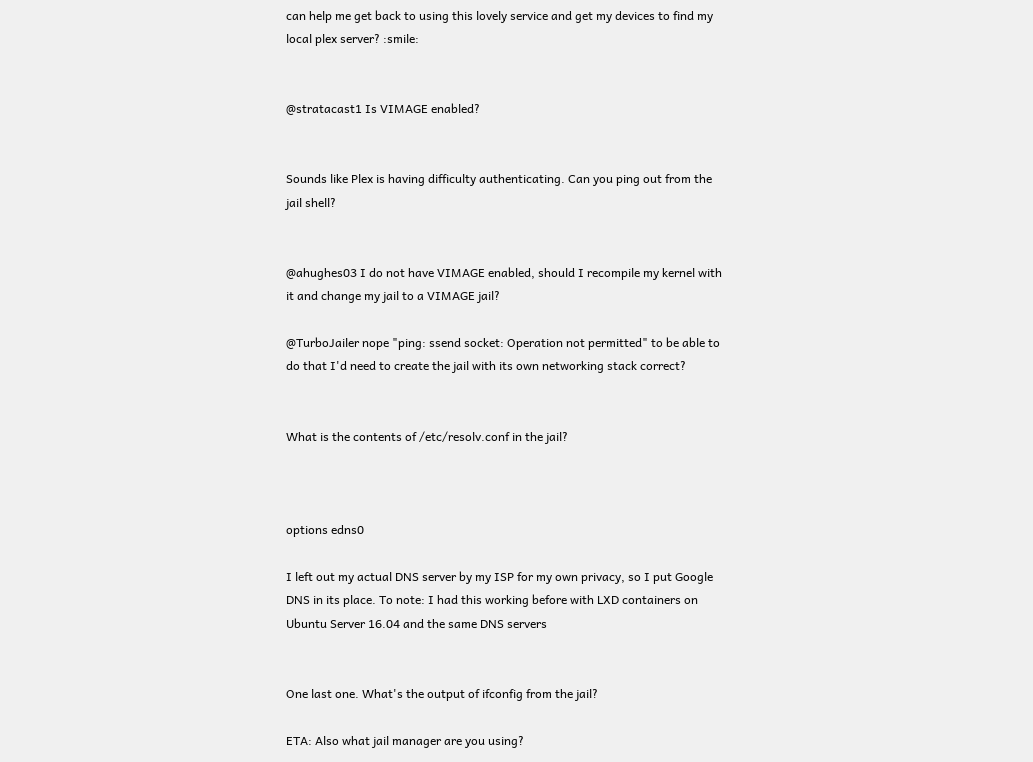can help me get back to using this lovely service and get my devices to find my local plex server? :smile:


@stratacast1 Is VIMAGE enabled?


Sounds like Plex is having difficulty authenticating. Can you ping out from the jail shell?


@ahughes03 I do not have VIMAGE enabled, should I recompile my kernel with it and change my jail to a VIMAGE jail?

@TurboJailer nope "ping: ssend socket: Operation not permitted" to be able to do that I'd need to create the jail with its own networking stack correct?


What is the contents of /etc/resolv.conf in the jail?



options edns0

I left out my actual DNS server by my ISP for my own privacy, so I put Google DNS in its place. To note: I had this working before with LXD containers on Ubuntu Server 16.04 and the same DNS servers


One last one. What's the output of ifconfig from the jail?

ETA: Also what jail manager are you using?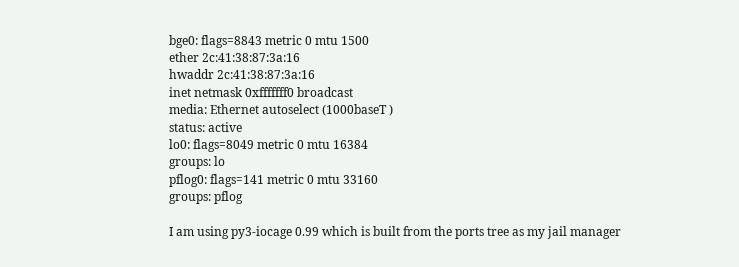bge0: flags=8843 metric 0 mtu 1500
ether 2c:41:38:87:3a:16
hwaddr 2c:41:38:87:3a:16
inet netmask 0xfffffff0 broadcast
media: Ethernet autoselect (1000baseT )
status: active
lo0: flags=8049 metric 0 mtu 16384
groups: lo
pflog0: flags=141 metric 0 mtu 33160
groups: pflog

I am using py3-iocage 0.99 which is built from the ports tree as my jail manager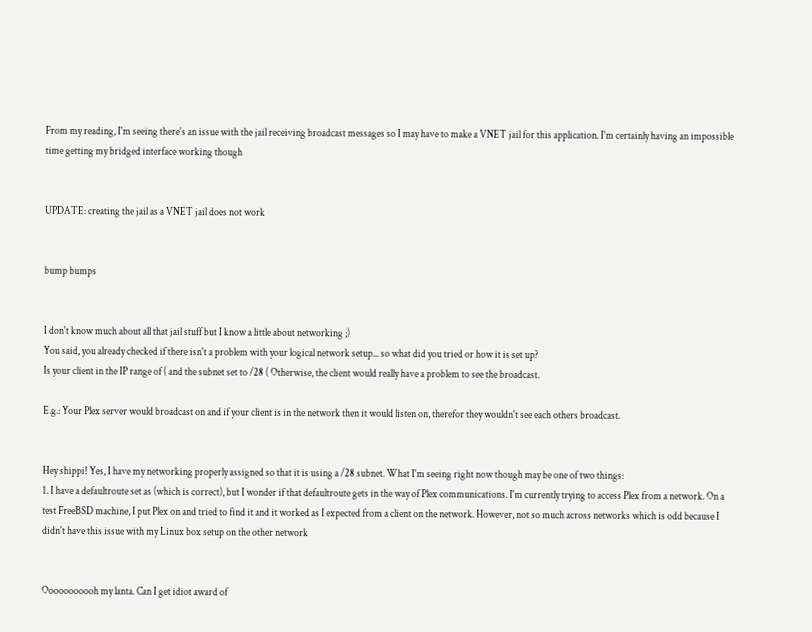From my reading, I'm seeing there's an issue with the jail receiving broadcast messages so I may have to make a VNET jail for this application. I'm certainly having an impossible time getting my bridged interface working though


UPDATE: creating the jail as a VNET jail does not work


bump bumps


I don't know much about all that jail stuff but I know a little about networking ;)
You said, you already checked if there isn't a problem with your logical network setup... so what did you tried or how it is set up?
Is your client in the IP range of ( and the subnet set to /28 ( Otherwise, the client would really have a problem to see the broadcast.

E.g.: Your Plex server would broadcast on and if your client is in the network then it would listen on, therefor they wouldn't see each others broadcast.


Hey shippi! Yes, I have my networking properly assigned so that it is using a /28 subnet. What I'm seeing right now though may be one of two things:
1. I have a defaultroute set as (which is correct), but I wonder if that defaultroute gets in the way of Plex communications. I'm currently trying to access Plex from a network. On a test FreeBSD machine, I put Plex on and tried to find it and it worked as I expected from a client on the network. However, not so much across networks which is odd because I didn't have this issue with my Linux box setup on the other network


Ooooooooooh my lanta. Can I get idiot award of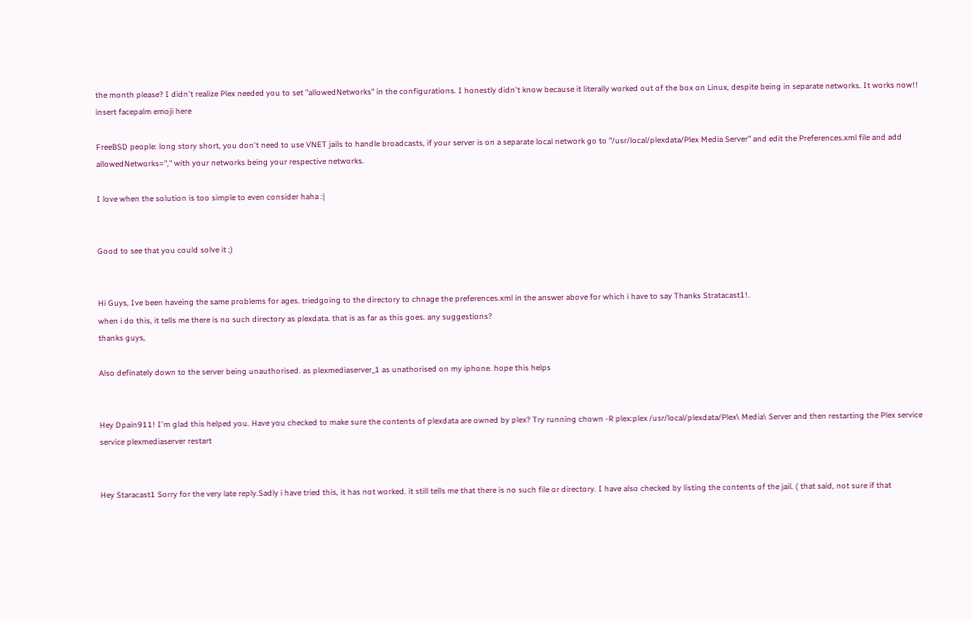the month please? I didn't realize Plex needed you to set "allowedNetworks" in the configurations. I honestly didn't know because it literally worked out of the box on Linux, despite being in separate networks. It works now!! insert facepalm emoji here

FreeBSD people: long story short, you don't need to use VNET jails to handle broadcasts, if your server is on a separate local network go to "/usr/local/plexdata/Plex Media Server" and edit the Preferences.xml file and add allowedNetworks="," with your networks being your respective networks.

I love when the solution is too simple to even consider haha :|


Good to see that you could solve it ;)


Hi Guys, Ive been haveing the same problems for ages. triedgoing to the directory to chnage the preferences.xml in the answer above for which i have to say Thanks Stratacast1!.
when i do this, it tells me there is no such directory as plexdata. that is as far as this goes. any suggestions?
thanks guys,

Also definately down to the server being unauthorised. as plexmediaserver_1 as unathorised on my iphone. hope this helps


Hey Dpain911! I'm glad this helped you. Have you checked to make sure the contents of plexdata are owned by plex? Try running chown -R plex:plex /usr/local/plexdata/Plex\ Media\ Server and then restarting the Plex service service plexmediaserver restart


Hey Staracast1 Sorry for the very late reply.Sadly i have tried this, it has not worked. it still tells me that there is no such file or directory. I have also checked by listing the contents of the jail. ( that said, not sure if that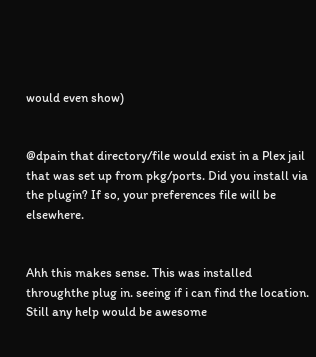would even show)


@dpain that directory/file would exist in a Plex jail that was set up from pkg/ports. Did you install via the plugin? If so, your preferences file will be elsewhere.


Ahh this makes sense. This was installed throughthe plug in. seeing if i can find the location. Still any help would be awesome